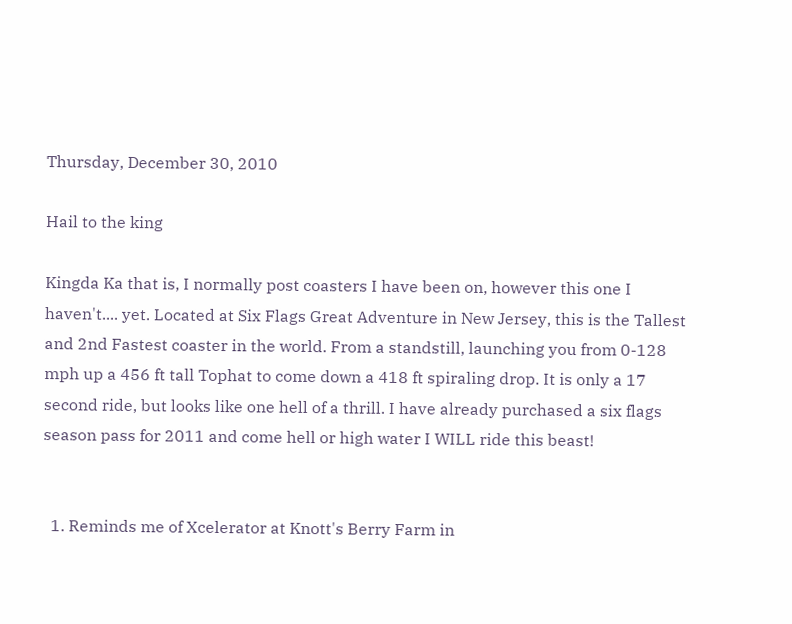Thursday, December 30, 2010

Hail to the king

Kingda Ka that is, I normally post coasters I have been on, however this one I haven't.... yet. Located at Six Flags Great Adventure in New Jersey, this is the Tallest and 2nd Fastest coaster in the world. From a standstill, launching you from 0-128 mph up a 456 ft tall Tophat to come down a 418 ft spiraling drop. It is only a 17 second ride, but looks like one hell of a thrill. I have already purchased a six flags season pass for 2011 and come hell or high water I WILL ride this beast!


  1. Reminds me of Xcelerator at Knott's Berry Farm in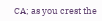CA; as you crest the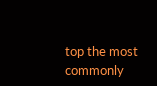top the most commonly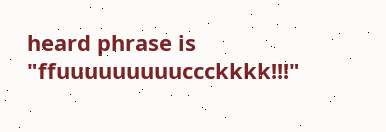heard phrase is "ffuuuuuuuuuccckkkk!!!"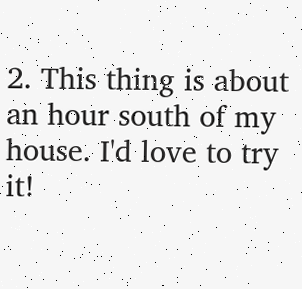2. This thing is about an hour south of my house. I'd love to try it!